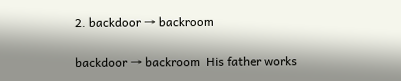2. backdoor → backroom

backdoor → backroom  His father works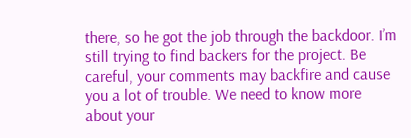there, so he got the job through the backdoor. I’m still trying to find backers for the project. Be careful, your comments may backfire and cause you a lot of trouble. We need to know more about your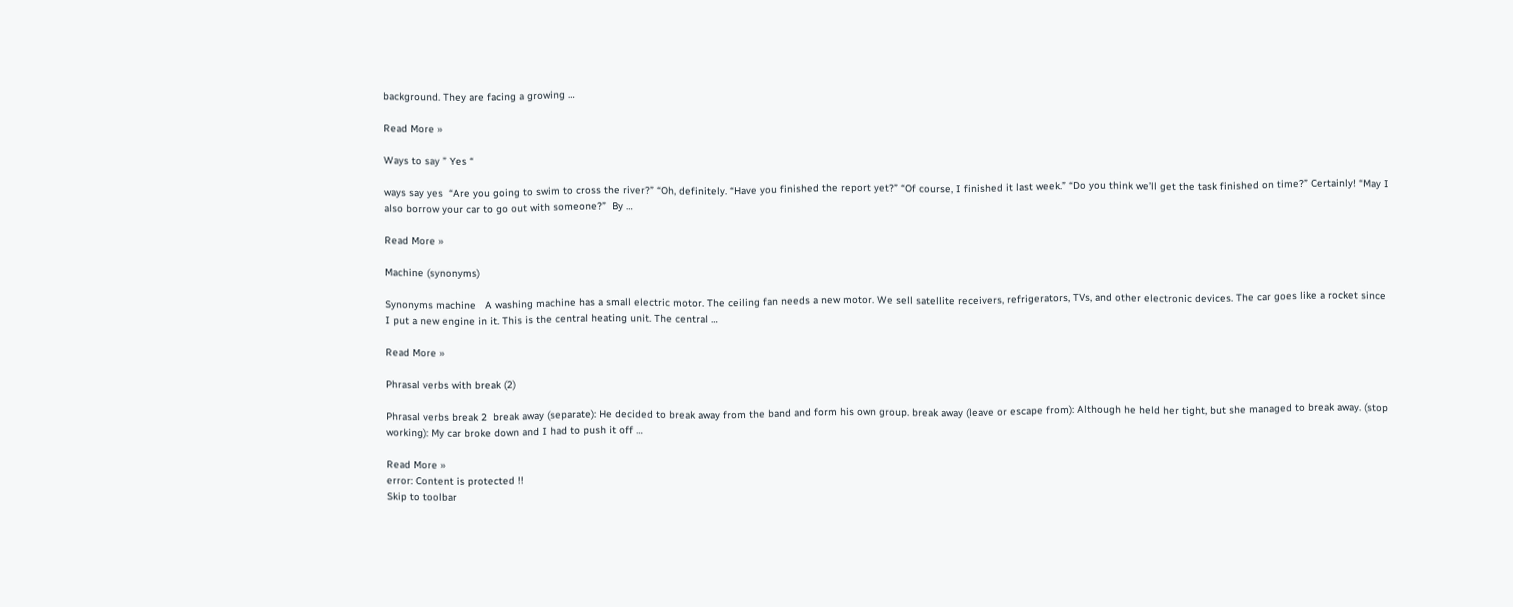background. They are facing a growing …

Read More »

Ways to say ” Yes “

ways say yes  “Are you going to swim to cross the river?” “Oh, definitely. “Have you finished the report yet?” “Of course, I finished it last week.” “Do you think we’ll get the task finished on time?” Certainly! “May I also borrow your car to go out with someone?”  By …

Read More »

Machine (synonyms)

Synonyms machine   A washing machine has a small electric motor. The ceiling fan needs a new motor. We sell satellite receivers, refrigerators, TVs, and other electronic devices. The car goes like a rocket since I put a new engine in it. This is the central heating unit. The central …

Read More »

Phrasal verbs with break (2)

Phrasal verbs break 2  break away (separate): He decided to break away from the band and form his own group. break away (leave or escape from): Although he held her tight, but she managed to break away. (stop working): My car broke down and I had to push it off …

Read More »
error: Content is protected !!
Skip to toolbar